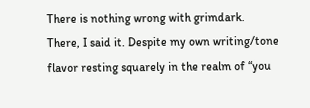There is nothing wrong with grimdark. There, I said it. Despite my own writing/tone flavor resting squarely in the realm of “you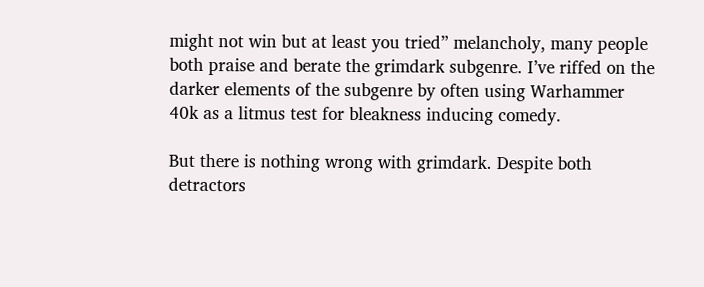might not win but at least you tried” melancholy, many people both praise and berate the grimdark subgenre. I’ve riffed on the darker elements of the subgenre by often using Warhammer 40k as a litmus test for bleakness inducing comedy.

But there is nothing wrong with grimdark. Despite both detractors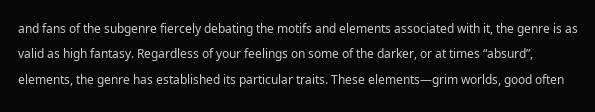and fans of the subgenre fiercely debating the motifs and elements associated with it, the genre is as valid as high fantasy. Regardless of your feelings on some of the darker, or at times “absurd”, elements, the genre has established its particular traits. These elements—grim worlds, good often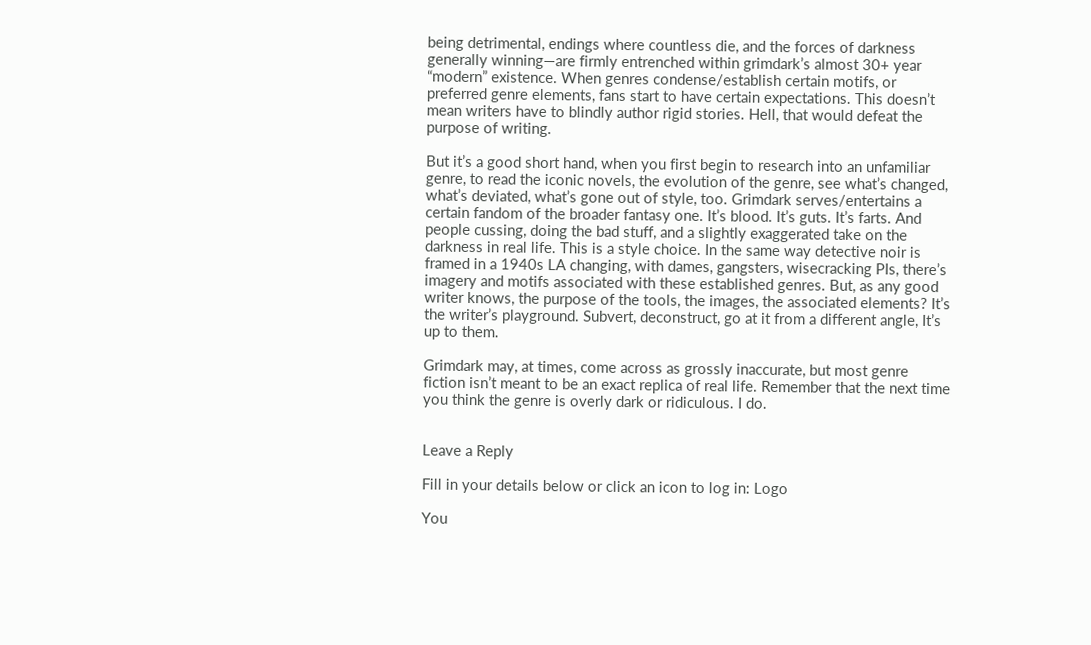being detrimental, endings where countless die, and the forces of darkness generally winning—are firmly entrenched within grimdark’s almost 30+ year “modern” existence. When genres condense/establish certain motifs, or preferred genre elements, fans start to have certain expectations. This doesn’t mean writers have to blindly author rigid stories. Hell, that would defeat the purpose of writing.

But it’s a good short hand, when you first begin to research into an unfamiliar genre, to read the iconic novels, the evolution of the genre, see what’s changed, what’s deviated, what’s gone out of style, too. Grimdark serves/entertains a certain fandom of the broader fantasy one. It’s blood. It’s guts. It’s farts. And people cussing, doing the bad stuff, and a slightly exaggerated take on the darkness in real life. This is a style choice. In the same way detective noir is framed in a 1940s LA changing, with dames, gangsters, wisecracking PIs, there’s imagery and motifs associated with these established genres. But, as any good writer knows, the purpose of the tools, the images, the associated elements? It’s the writer’s playground. Subvert, deconstruct, go at it from a different angle, It’s up to them.

Grimdark may, at times, come across as grossly inaccurate, but most genre fiction isn’t meant to be an exact replica of real life. Remember that the next time you think the genre is overly dark or ridiculous. I do.


Leave a Reply

Fill in your details below or click an icon to log in: Logo

You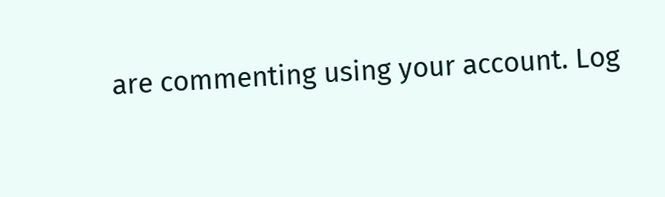are commenting using your account. Log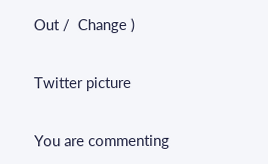Out /  Change )

Twitter picture

You are commenting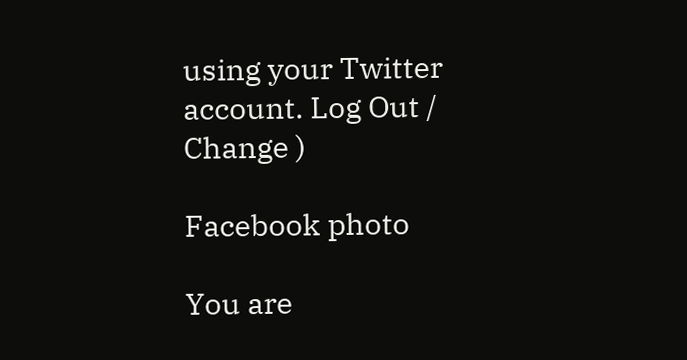using your Twitter account. Log Out /  Change )

Facebook photo

You are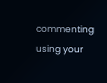commenting using your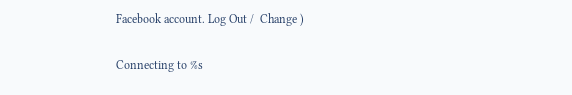Facebook account. Log Out /  Change )

Connecting to %s